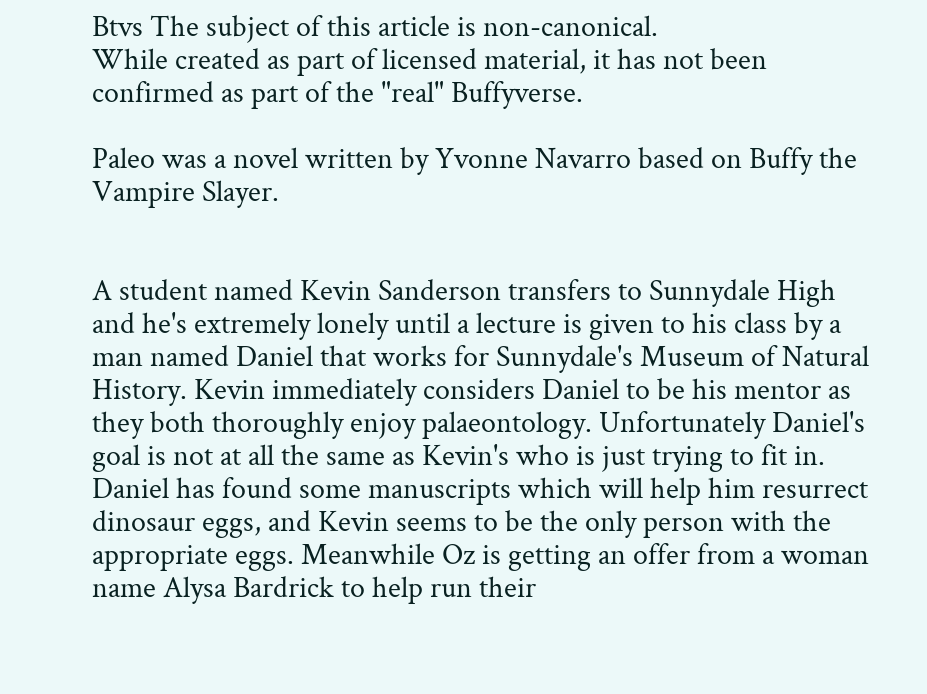Btvs The subject of this article is non-canonical.
While created as part of licensed material, it has not been confirmed as part of the "real" Buffyverse.

Paleo was a novel written by Yvonne Navarro based on Buffy the Vampire Slayer.


A student named Kevin Sanderson transfers to Sunnydale High and he's extremely lonely until a lecture is given to his class by a man named Daniel that works for Sunnydale's Museum of Natural History. Kevin immediately considers Daniel to be his mentor as they both thoroughly enjoy palaeontology. Unfortunately Daniel's goal is not at all the same as Kevin's who is just trying to fit in. Daniel has found some manuscripts which will help him resurrect dinosaur eggs, and Kevin seems to be the only person with the appropriate eggs. Meanwhile Oz is getting an offer from a woman name Alysa Bardrick to help run their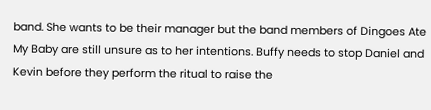band. She wants to be their manager but the band members of Dingoes Ate My Baby are still unsure as to her intentions. Buffy needs to stop Daniel and Kevin before they perform the ritual to raise the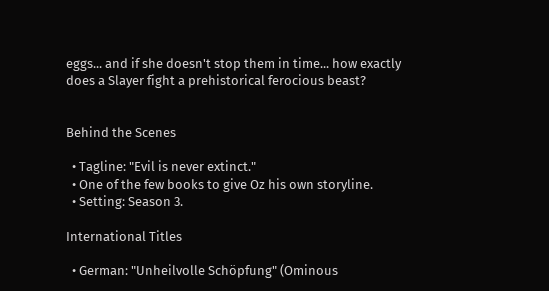eggs... and if she doesn't stop them in time... how exactly does a Slayer fight a prehistorical ferocious beast?


Behind the Scenes

  • Tagline: "Evil is never extinct."
  • One of the few books to give Oz his own storyline.
  • Setting: Season 3.

International Titles

  • German: "Unheilvolle Schöpfung" (Ominous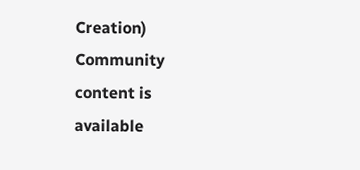Creation)
Community content is available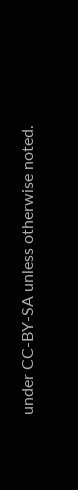under CC-BY-SA unless otherwise noted.